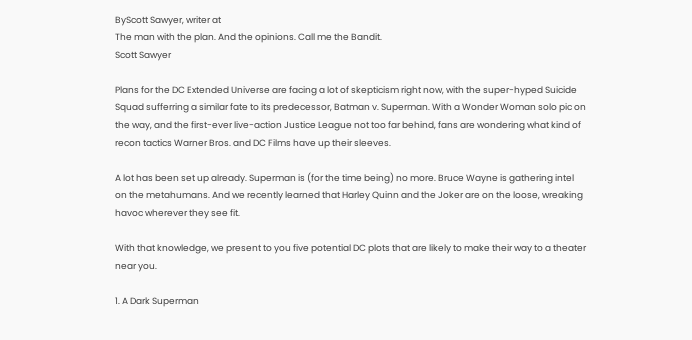ByScott Sawyer, writer at
The man with the plan. And the opinions. Call me the Bandit.
Scott Sawyer

Plans for the DC Extended Universe are facing a lot of skepticism right now, with the super-hyped Suicide Squad sufferring a similar fate to its predecessor, Batman v. Superman. With a Wonder Woman solo pic on the way, and the first-ever live-action Justice League not too far behind, fans are wondering what kind of recon tactics Warner Bros. and DC Films have up their sleeves.

A lot has been set up already. Superman is (for the time being) no more. Bruce Wayne is gathering intel on the metahumans. And we recently learned that Harley Quinn and the Joker are on the loose, wreaking havoc wherever they see fit.

With that knowledge, we present to you five potential DC plots that are likely to make their way to a theater near you.

1. A Dark Superman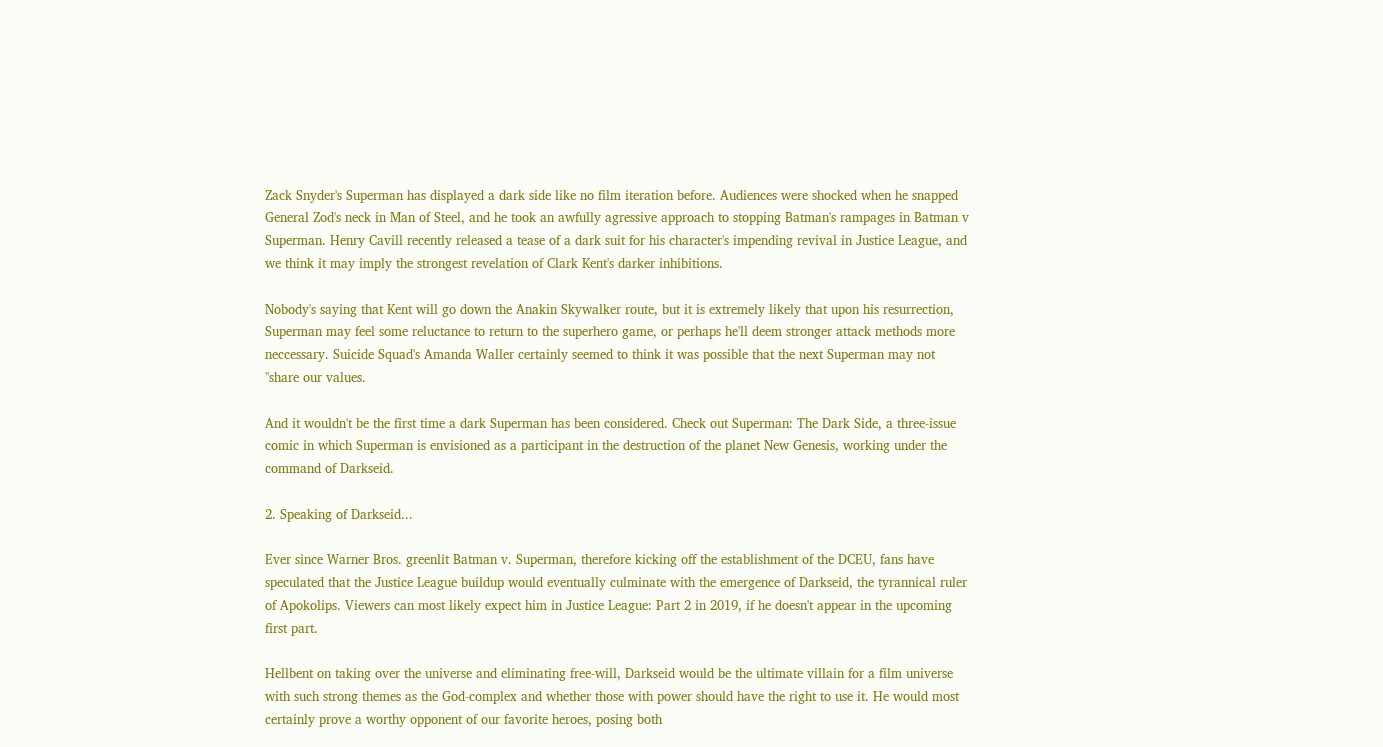Zack Snyder's Superman has displayed a dark side like no film iteration before. Audiences were shocked when he snapped General Zod's neck in Man of Steel, and he took an awfully agressive approach to stopping Batman's rampages in Batman v Superman. Henry Cavill recently released a tease of a dark suit for his character's impending revival in Justice League, and we think it may imply the strongest revelation of Clark Kent's darker inhibitions.

Nobody's saying that Kent will go down the Anakin Skywalker route, but it is extremely likely that upon his resurrection, Superman may feel some reluctance to return to the superhero game, or perhaps he'll deem stronger attack methods more neccessary. Suicide Squad's Amanda Waller certainly seemed to think it was possible that the next Superman may not "share our values.

And it wouldn't be the first time a dark Superman has been considered. Check out Superman: The Dark Side, a three-issue comic in which Superman is envisioned as a participant in the destruction of the planet New Genesis, working under the command of Darkseid.

2. Speaking of Darkseid...

Ever since Warner Bros. greenlit Batman v. Superman, therefore kicking off the establishment of the DCEU, fans have speculated that the Justice League buildup would eventually culminate with the emergence of Darkseid, the tyrannical ruler of Apokolips. Viewers can most likely expect him in Justice League: Part 2 in 2019, if he doesn't appear in the upcoming first part.

Hellbent on taking over the universe and eliminating free-will, Darkseid would be the ultimate villain for a film universe with such strong themes as the God-complex and whether those with power should have the right to use it. He would most certainly prove a worthy opponent of our favorite heroes, posing both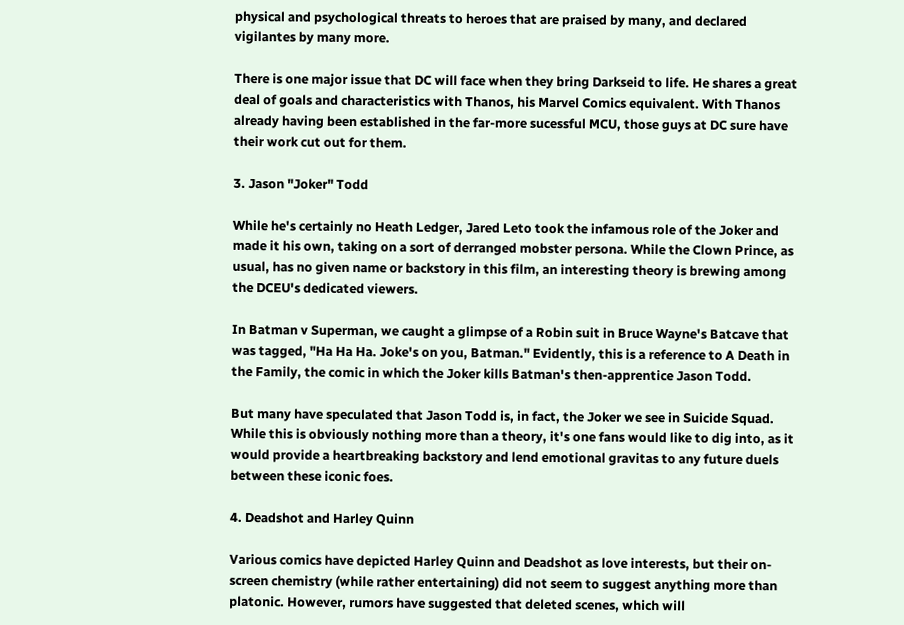physical and psychological threats to heroes that are praised by many, and declared vigilantes by many more.

There is one major issue that DC will face when they bring Darkseid to life. He shares a great deal of goals and characteristics with Thanos, his Marvel Comics equivalent. With Thanos already having been established in the far-more sucessful MCU, those guys at DC sure have their work cut out for them.

3. Jason "Joker" Todd

While he's certainly no Heath Ledger, Jared Leto took the infamous role of the Joker and made it his own, taking on a sort of derranged mobster persona. While the Clown Prince, as usual, has no given name or backstory in this film, an interesting theory is brewing among the DCEU's dedicated viewers.

In Batman v Superman, we caught a glimpse of a Robin suit in Bruce Wayne's Batcave that was tagged, "Ha Ha Ha. Joke's on you, Batman." Evidently, this is a reference to A Death in the Family, the comic in which the Joker kills Batman's then-apprentice Jason Todd.

But many have speculated that Jason Todd is, in fact, the Joker we see in Suicide Squad. While this is obviously nothing more than a theory, it's one fans would like to dig into, as it would provide a heartbreaking backstory and lend emotional gravitas to any future duels between these iconic foes.

4. Deadshot and Harley Quinn

Various comics have depicted Harley Quinn and Deadshot as love interests, but their on-screen chemistry (while rather entertaining) did not seem to suggest anything more than platonic. However, rumors have suggested that deleted scenes, which will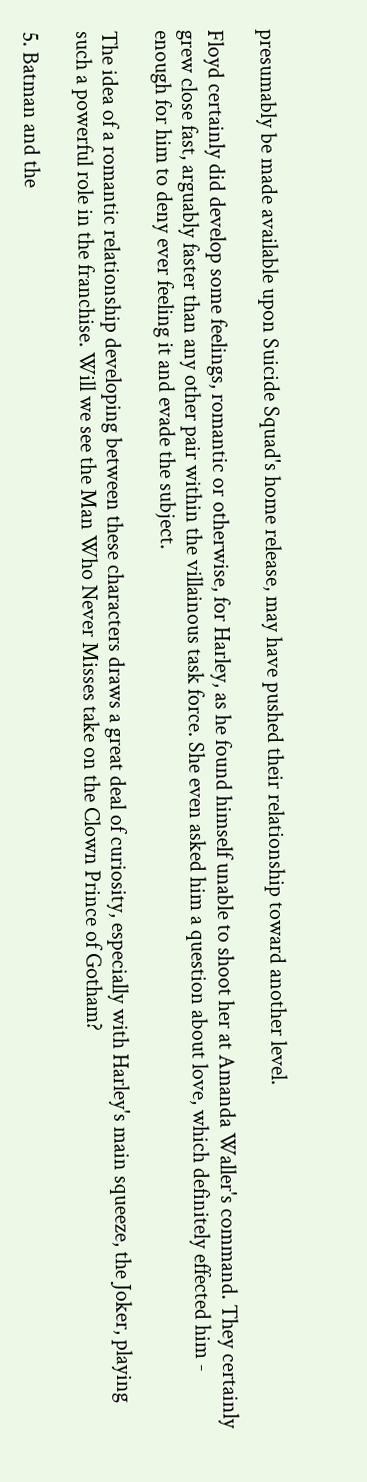presumably be made available upon Suicide Squad's home release, may have pushed their relationship toward another level.

Floyd certainly did develop some feelings, romantic or otherwise, for Harley, as he found himself unable to shoot her at Amanda Waller's command. They certainly grew close fast, arguably faster than any other pair within the villainous task force. She even asked him a question about love, which definitely effected him - enough for him to deny ever feeling it and evade the subject.

The idea of a romantic relationship developing between these characters draws a great deal of curiosity, especially with Harley's main squeeze, the Joker, playing such a powerful role in the franchise. Will we see the Man Who Never Misses take on the Clown Prince of Gotham?

5. Batman and the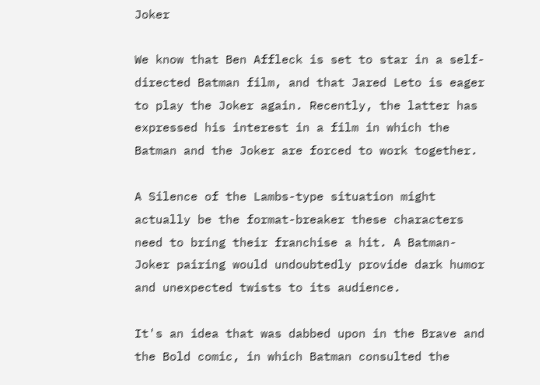Joker

We know that Ben Affleck is set to star in a self-directed Batman film, and that Jared Leto is eager to play the Joker again. Recently, the latter has expressed his interest in a film in which the Batman and the Joker are forced to work together.

A Silence of the Lambs-type situation might actually be the format-breaker these characters need to bring their franchise a hit. A Batman-Joker pairing would undoubtedly provide dark humor and unexpected twists to its audience.

It's an idea that was dabbed upon in the Brave and the Bold comic, in which Batman consulted the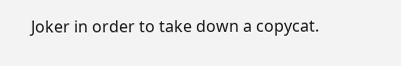Joker in order to take down a copycat.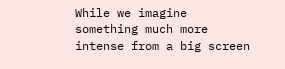While we imagine something much more intense from a big screen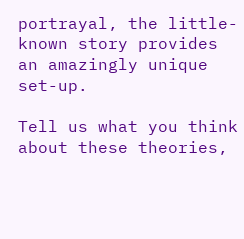portrayal, the little-known story provides an amazingly unique set-up.

Tell us what you think about these theories,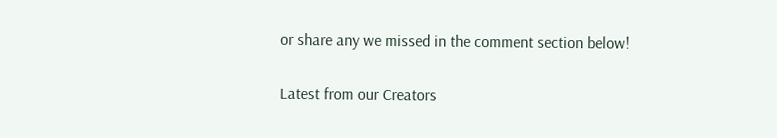or share any we missed in the comment section below!


Latest from our Creators